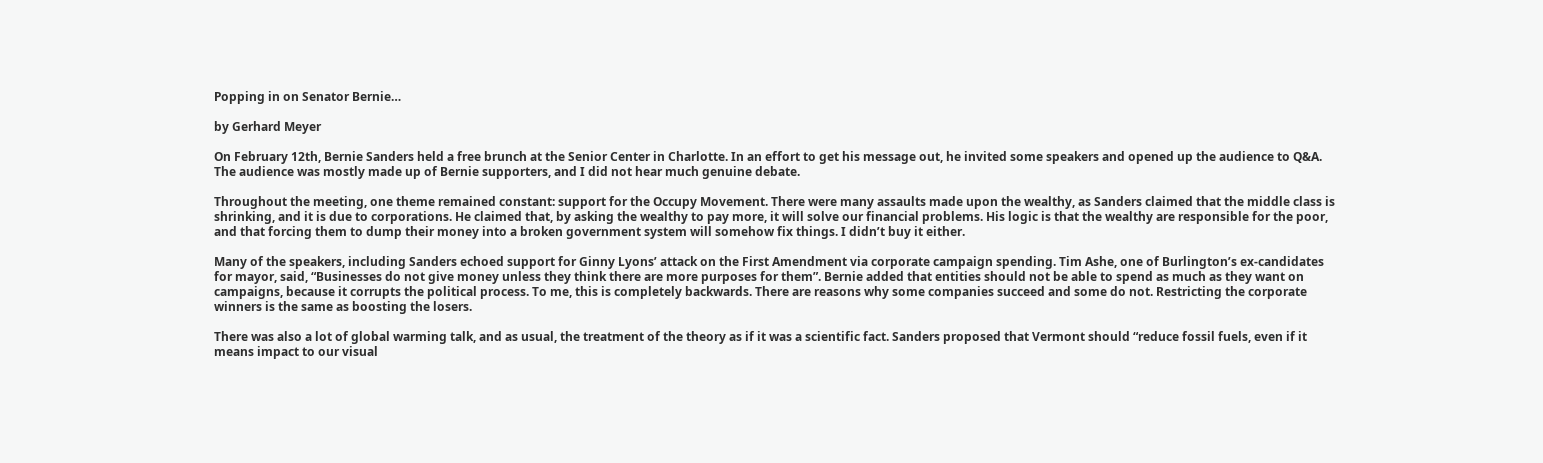Popping in on Senator Bernie…

by Gerhard Meyer

On February 12th, Bernie Sanders held a free brunch at the Senior Center in Charlotte. In an effort to get his message out, he invited some speakers and opened up the audience to Q&A. The audience was mostly made up of Bernie supporters, and I did not hear much genuine debate.

Throughout the meeting, one theme remained constant: support for the Occupy Movement. There were many assaults made upon the wealthy, as Sanders claimed that the middle class is shrinking, and it is due to corporations. He claimed that, by asking the wealthy to pay more, it will solve our financial problems. His logic is that the wealthy are responsible for the poor, and that forcing them to dump their money into a broken government system will somehow fix things. I didn’t buy it either.

Many of the speakers, including Sanders echoed support for Ginny Lyons’ attack on the First Amendment via corporate campaign spending. Tim Ashe, one of Burlington’s ex-candidates for mayor, said, “Businesses do not give money unless they think there are more purposes for them”. Bernie added that entities should not be able to spend as much as they want on campaigns, because it corrupts the political process. To me, this is completely backwards. There are reasons why some companies succeed and some do not. Restricting the corporate winners is the same as boosting the losers.

There was also a lot of global warming talk, and as usual, the treatment of the theory as if it was a scientific fact. Sanders proposed that Vermont should “reduce fossil fuels, even if it means impact to our visual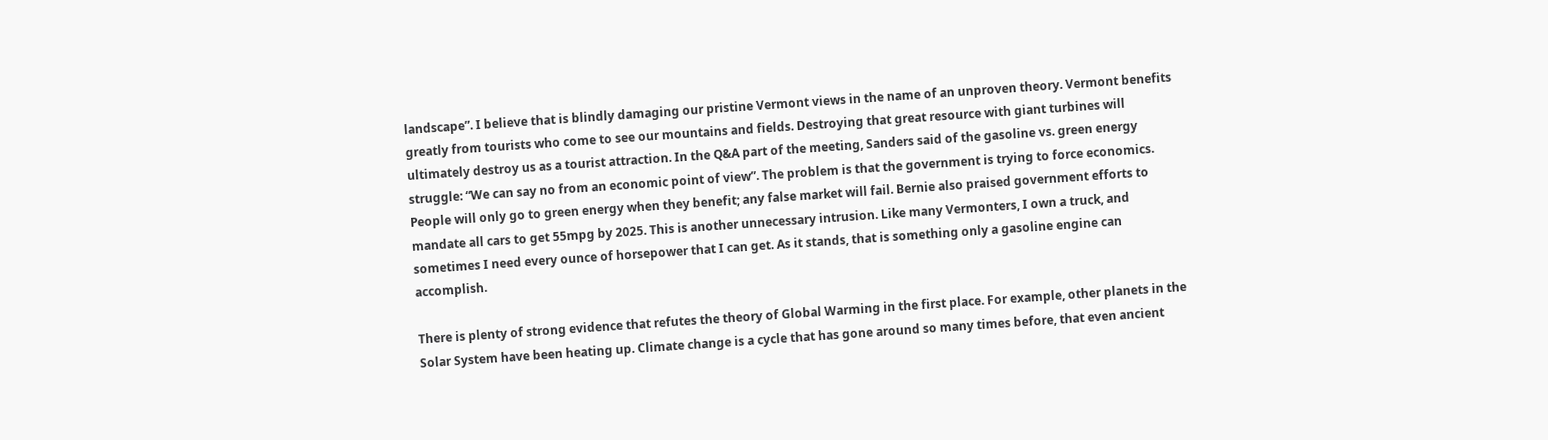landscape”. I believe that is blindly damaging our pristine Vermont views in the name of an unproven theory. Vermont benefits greatly from tourists who come to see our mountains and fields. Destroying that great resource with giant turbines will ultimately destroy us as a tourist attraction. In the Q&A part of the meeting, Sanders said of the gasoline vs. green energy struggle: “We can say no from an economic point of view”. The problem is that the government is trying to force economics. People will only go to green energy when they benefit; any false market will fail. Bernie also praised government efforts to mandate all cars to get 55mpg by 2025. This is another unnecessary intrusion. Like many Vermonters, I own a truck, and sometimes I need every ounce of horsepower that I can get. As it stands, that is something only a gasoline engine can accomplish.

There is plenty of strong evidence that refutes the theory of Global Warming in the first place. For example, other planets in the Solar System have been heating up. Climate change is a cycle that has gone around so many times before, that even ancient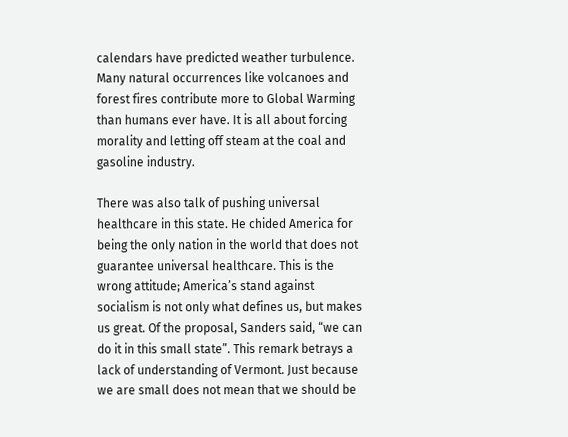calendars have predicted weather turbulence. Many natural occurrences like volcanoes and forest fires contribute more to Global Warming than humans ever have. It is all about forcing morality and letting off steam at the coal and gasoline industry.

There was also talk of pushing universal healthcare in this state. He chided America for being the only nation in the world that does not guarantee universal healthcare. This is the wrong attitude; America’s stand against socialism is not only what defines us, but makes us great. Of the proposal, Sanders said, “we can do it in this small state”. This remark betrays a lack of understanding of Vermont. Just because we are small does not mean that we should be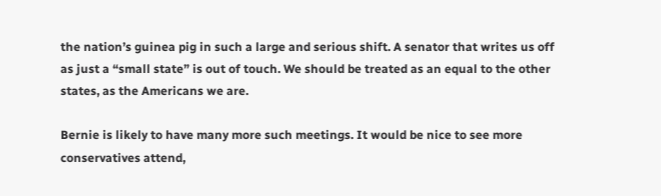the nation’s guinea pig in such a large and serious shift. A senator that writes us off as just a “small state” is out of touch. We should be treated as an equal to the other states, as the Americans we are.

Bernie is likely to have many more such meetings. It would be nice to see more conservatives attend,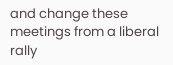and change these meetings from a liberal rally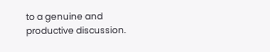to a genuine and productive discussion.